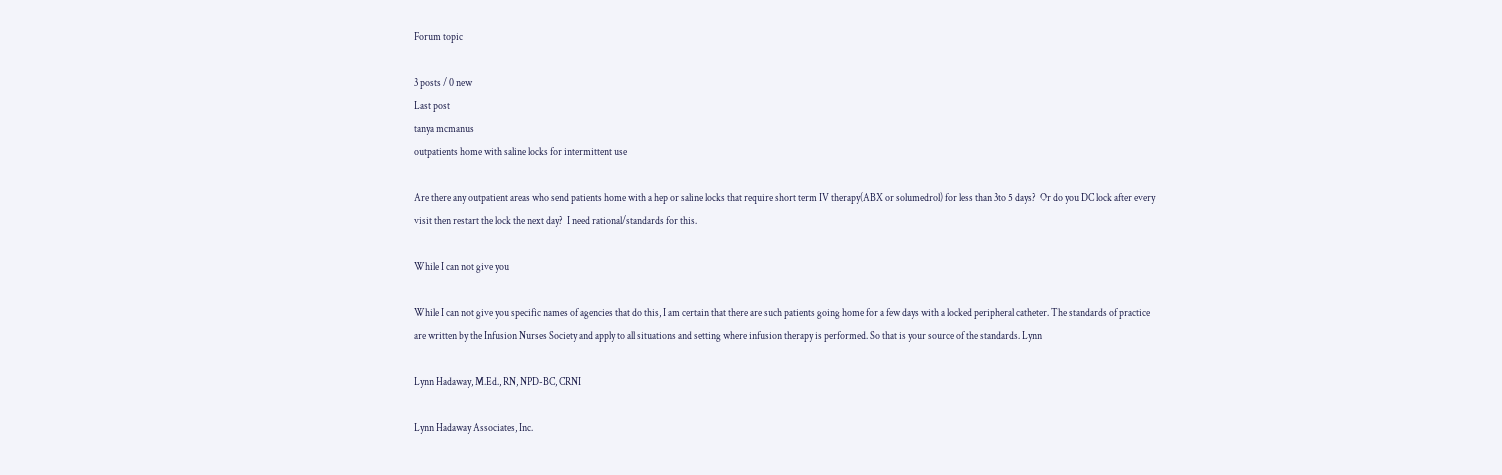Forum topic

3 posts / 0 new
Last post
tanya mcmanus
outpatients home with saline locks for intermittent use

Are there any outpatient areas who send patients home with a hep or saline locks that require short term IV therapy(ABX or solumedrol) for less than 3to 5 days?  Or do you DC lock after every visit then restart the lock the next day?  I need rational/standards for this.

While I can not give you

While I can not give you specific names of agencies that do this, I am certain that there are such patients going home for a few days with a locked peripheral catheter. The standards of practice are written by the Infusion Nurses Society and apply to all situations and setting where infusion therapy is performed. So that is your source of the standards. Lynn

Lynn Hadaway, M.Ed., RN, NPD-BC, CRNI

Lynn Hadaway Associates, Inc.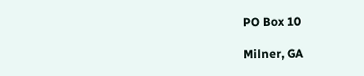PO Box 10

Milner, GA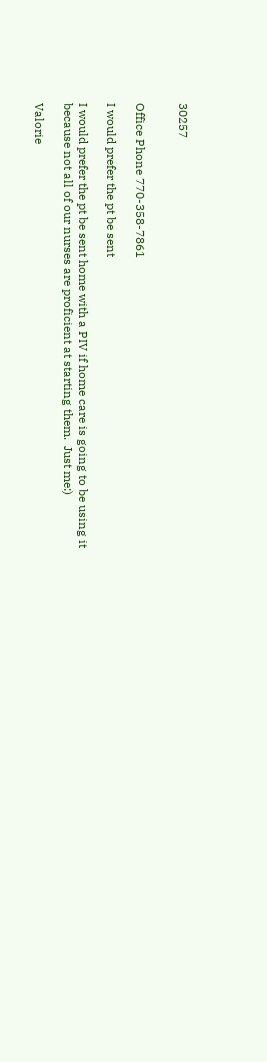30257


Office Phone 770-358-7861

I would prefer the pt be sent

I would prefer the pt be sent home with a PIV if home care is going to be using it because not all of our nurses are proficient at starting them.  Just me:)

Valorie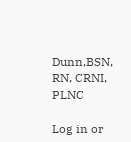Dunn,BSN, RN, CRNI, PLNC

Log in or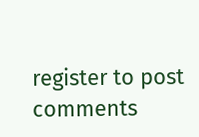register to post comments